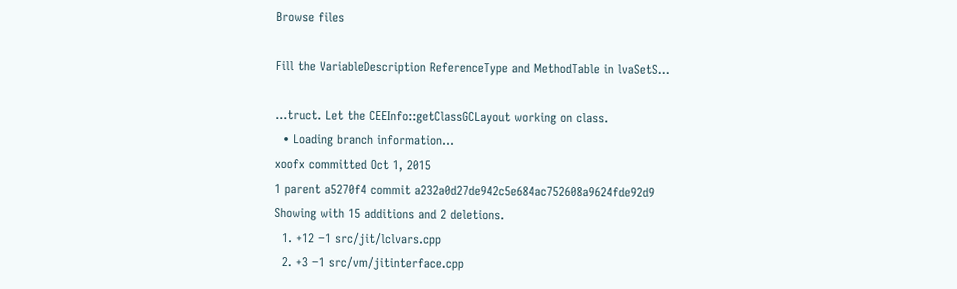Browse files

Fill the VariableDescription ReferenceType and MethodTable in lvaSetS…

…truct. Let the CEEInfo::getClassGCLayout working on class.
  • Loading branch information...
xoofx committed Oct 1, 2015
1 parent a5270f4 commit a232a0d27de942c5e684ac752608a9624fde92d9
Showing with 15 additions and 2 deletions.
  1. +12 −1 src/jit/lclvars.cpp
  2. +3 −1 src/vm/jitinterface.cpp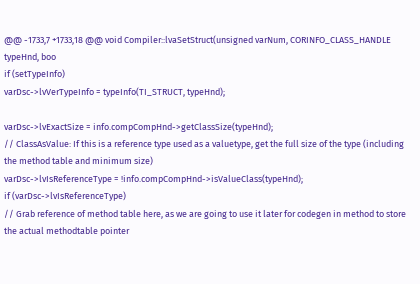@@ -1733,7 +1733,18 @@ void Compiler::lvaSetStruct(unsigned varNum, CORINFO_CLASS_HANDLE typeHnd, boo
if (setTypeInfo)
varDsc->lvVerTypeInfo = typeInfo(TI_STRUCT, typeHnd);

varDsc->lvExactSize = info.compCompHnd->getClassSize(typeHnd);
// ClassAsValue: If this is a reference type used as a valuetype, get the full size of the type (including the method table and minimum size)
varDsc->lvIsReferenceType = !info.compCompHnd->isValueClass(typeHnd);
if (varDsc->lvIsReferenceType)
// Grab reference of method table here, as we are going to use it later for codegen in method to store the actual methodtable pointer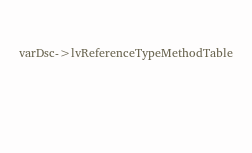varDsc->lvReferenceTypeMethodTable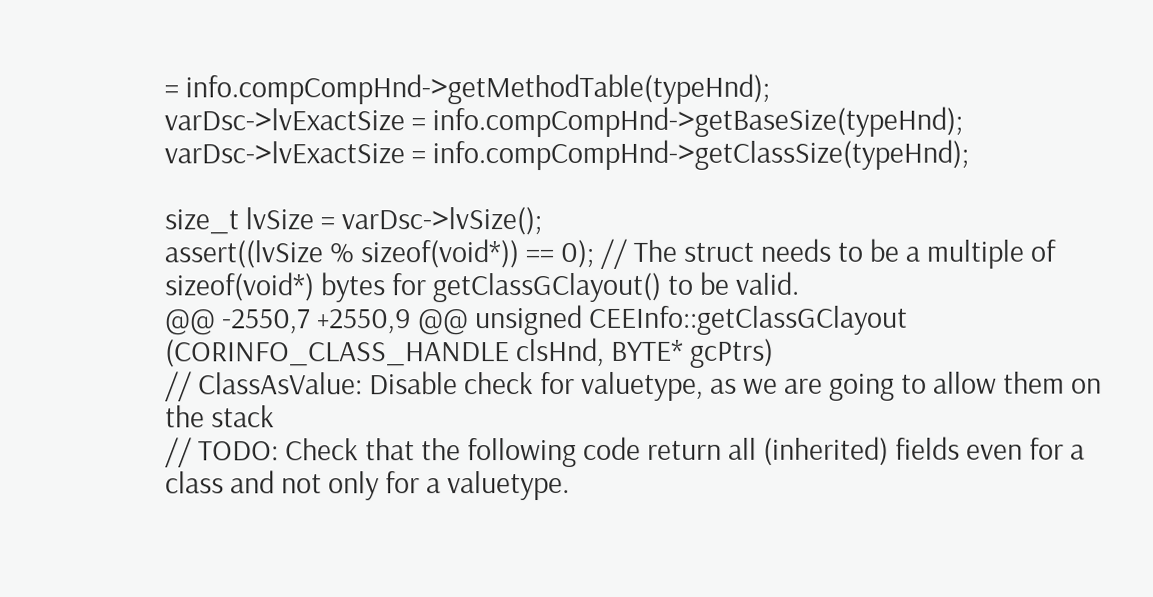= info.compCompHnd->getMethodTable(typeHnd);
varDsc->lvExactSize = info.compCompHnd->getBaseSize(typeHnd);
varDsc->lvExactSize = info.compCompHnd->getClassSize(typeHnd);

size_t lvSize = varDsc->lvSize();
assert((lvSize % sizeof(void*)) == 0); // The struct needs to be a multiple of sizeof(void*) bytes for getClassGClayout() to be valid.
@@ -2550,7 +2550,9 @@ unsigned CEEInfo::getClassGClayout (CORINFO_CLASS_HANDLE clsHnd, BYTE* gcPtrs)
// ClassAsValue: Disable check for valuetype, as we are going to allow them on the stack
// TODO: Check that the following code return all (inherited) fields even for a class and not only for a valuetype.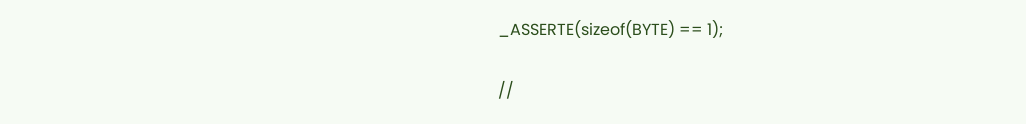_ASSERTE(sizeof(BYTE) == 1);

//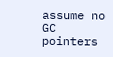assume no GC pointers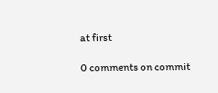at first

0 comments on commit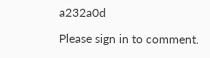a232a0d

Please sign in to comment.